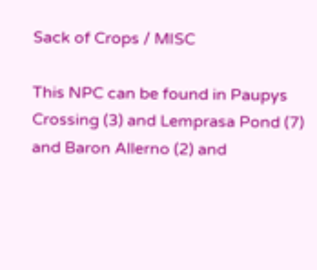Sack of Crops / MISC

This NPC can be found in Paupys Crossing (3) and Lemprasa Pond (7) and Baron Allerno (2) and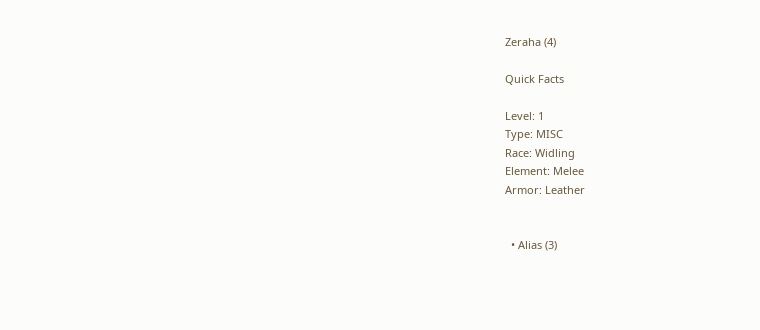Zeraha (4)

Quick Facts

Level: 1
Type: MISC
Race: Widling
Element: Melee
Armor: Leather


  • Alias (3)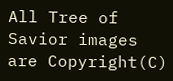All Tree of Savior images are Copyright(C)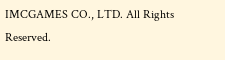IMCGAMES CO., LTD. All Rights Reserved.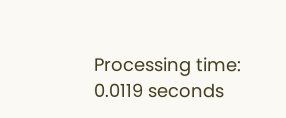Processing time: 0.0119 seconds